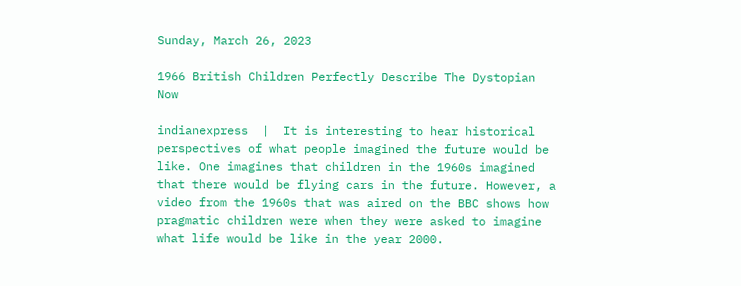Sunday, March 26, 2023

1966 British Children Perfectly Describe The Dystopian Now

indianexpress  |  It is interesting to hear historical perspectives of what people imagined the future would be like. One imagines that children in the 1960s imagined that there would be flying cars in the future. However, a video from the 1960s that was aired on the BBC shows how pragmatic children were when they were asked to imagine what life would be like in the year 2000.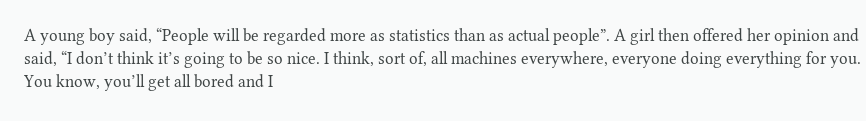A young boy said, “People will be regarded more as statistics than as actual people”. A girl then offered her opinion and said, “I don’t think it’s going to be so nice. I think, sort of, all machines everywhere, everyone doing everything for you. You know, you’ll get all bored and I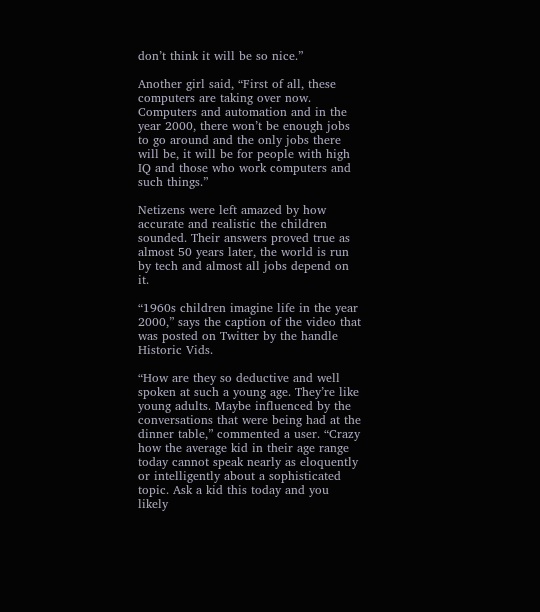don’t think it will be so nice.”

Another girl said, “First of all, these computers are taking over now. Computers and automation and in the year 2000, there won’t be enough jobs to go around and the only jobs there will be, it will be for people with high IQ and those who work computers and such things.”

Netizens were left amazed by how accurate and realistic the children sounded. Their answers proved true as almost 50 years later, the world is run by tech and almost all jobs depend on it.

“1960s children imagine life in the year 2000,” says the caption of the video that was posted on Twitter by the handle Historic Vids.

“How are they so deductive and well spoken at such a young age. They’re like young adults. Maybe influenced by the conversations that were being had at the dinner table,” commented a user. “Crazy how the average kid in their age range today cannot speak nearly as eloquently or intelligently about a sophisticated topic. Ask a kid this today and you likely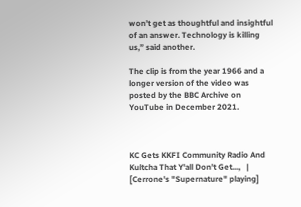won’t get as thoughtful and insightful of an answer. Technology is killing us,” said another.

The clip is from the year 1966 and a longer version of the video was posted by the BBC Archive on YouTube in December 2021.



KC Gets KKFI Community Radio And Kultcha That Y'all Don't Get...,   |   [Cerrone's "Supernature" playing]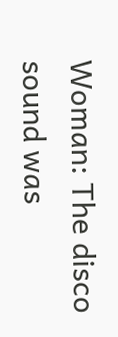Woman: The disco sound was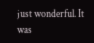just wonderful. It was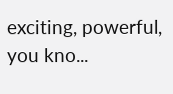exciting, powerful, you kno...